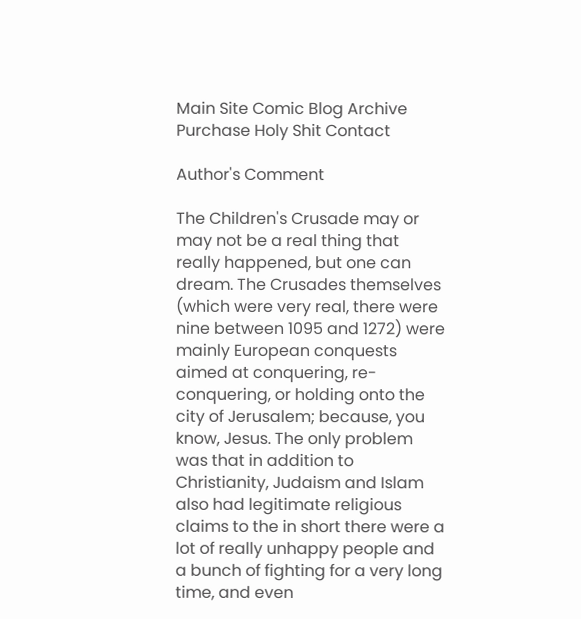Main Site Comic Blog Archive Purchase Holy Shit Contact

Author's Comment

The Children's Crusade may or may not be a real thing that really happened, but one can dream. The Crusades themselves (which were very real, there were nine between 1095 and 1272) were mainly European conquests aimed at conquering, re-conquering, or holding onto the city of Jerusalem; because, you know, Jesus. The only problem was that in addition to Christianity, Judaism and Islam also had legitimate religious claims to the in short there were a lot of really unhappy people and a bunch of fighting for a very long time, and even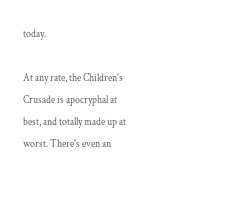today.

At any rate, the Children's Crusade is apocryphal at best, and totally made up at worst. There's even an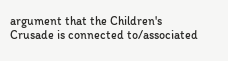argument that the Children's Crusade is connected to/associated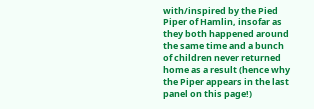with/inspired by the Pied Piper of Hamlin, insofar as they both happened around the same time and a bunch of children never returned home as a result (hence why the Piper appears in the last panel on this page!)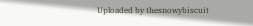Uploaded by thesnowybiscuit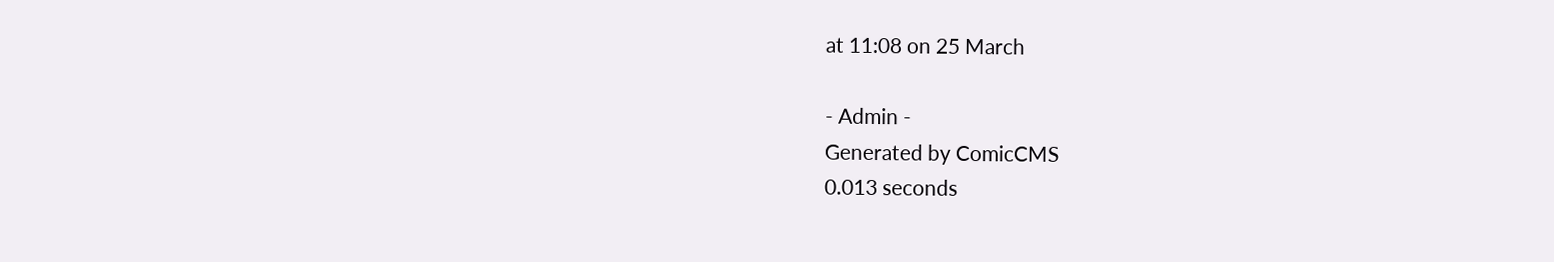at 11:08 on 25 March

- Admin -
Generated by ComicCMS
0.013 seconds